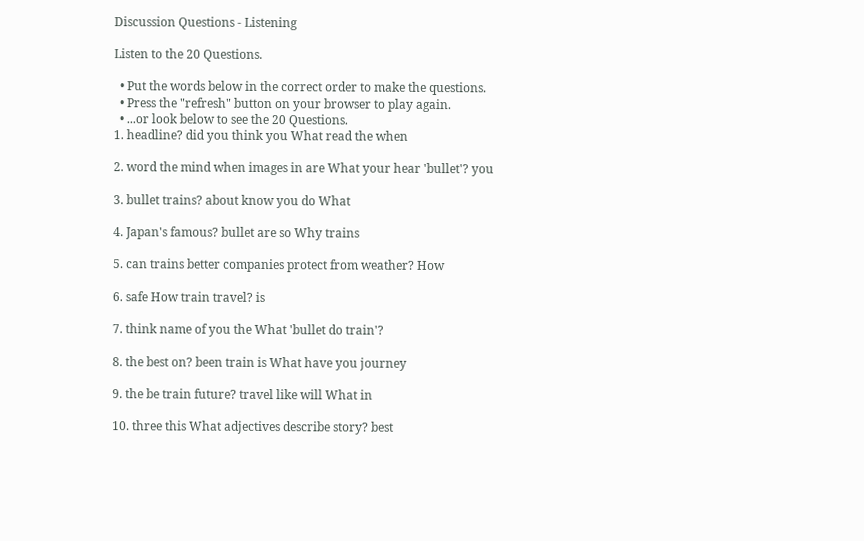Discussion Questions - Listening

Listen to the 20 Questions.

  • Put the words below in the correct order to make the questions.
  • Press the "refresh" button on your browser to play again.
  • ...or look below to see the 20 Questions.
1. headline? did you think you What read the when

2. word the mind when images in are What your hear 'bullet'? you

3. bullet trains? about know you do What

4. Japan's famous? bullet are so Why trains

5. can trains better companies protect from weather? How

6. safe How train travel? is

7. think name of you the What 'bullet do train'?

8. the best on? been train is What have you journey

9. the be train future? travel like will What in

10. three this What adjectives describe story? best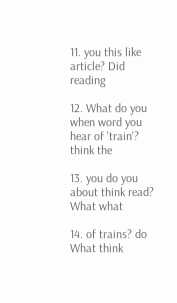11. you this like article? Did reading

12. What do you when word you hear of 'train'? think the

13. you do you about think read? What what

14. of trains? do What think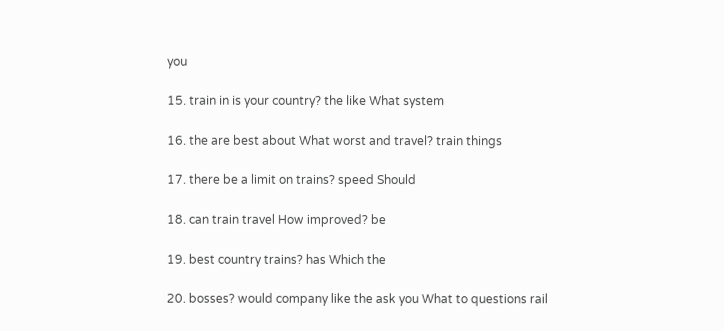you

15. train in is your country? the like What system

16. the are best about What worst and travel? train things

17. there be a limit on trains? speed Should

18. can train travel How improved? be

19. best country trains? has Which the

20. bosses? would company like the ask you What to questions rail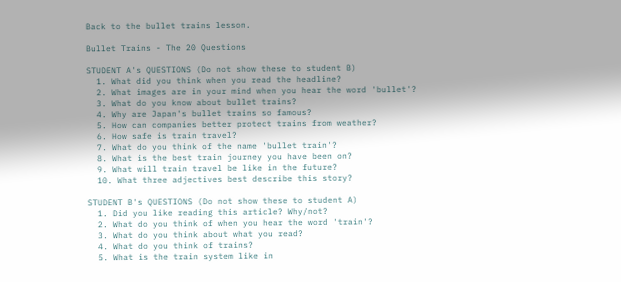Back to the bullet trains lesson.

Bullet Trains - The 20 Questions

STUDENT A's QUESTIONS (Do not show these to student B)
  1. What did you think when you read the headline?
  2. What images are in your mind when you hear the word 'bullet'?
  3. What do you know about bullet trains?
  4. Why are Japan's bullet trains so famous?
  5. How can companies better protect trains from weather?
  6. How safe is train travel?
  7. What do you think of the name 'bullet train'?
  8. What is the best train journey you have been on?
  9. What will train travel be like in the future?
  10. What three adjectives best describe this story?

STUDENT B's QUESTIONS (Do not show these to student A)
  1. Did you like reading this article? Why/not?
  2. What do you think of when you hear the word 'train'?
  3. What do you think about what you read?
  4. What do you think of trains?
  5. What is the train system like in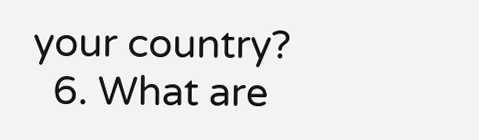your country?
  6. What are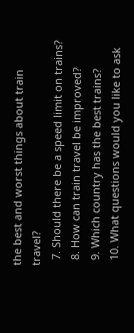the best and worst things about train travel?
  7. Should there be a speed limit on trains?
  8. How can train travel be improved?
  9. Which country has the best trains?
  10. What questions would you like to ask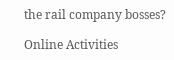the rail company bosses?

Online Activities